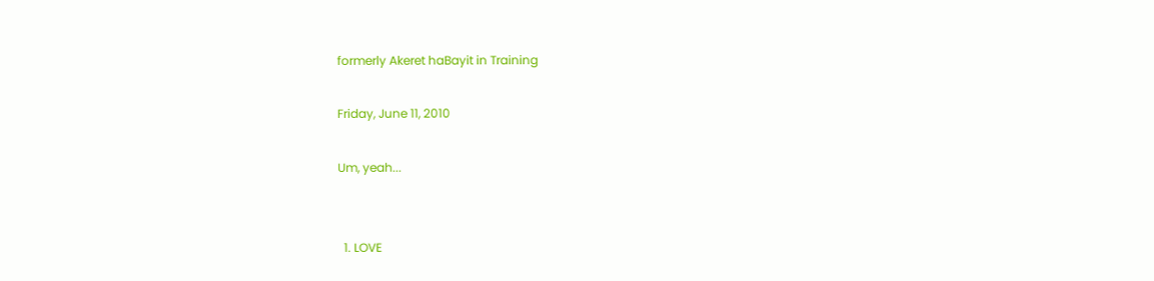formerly Akeret haBayit in Training

Friday, June 11, 2010

Um, yeah...


  1. LOVE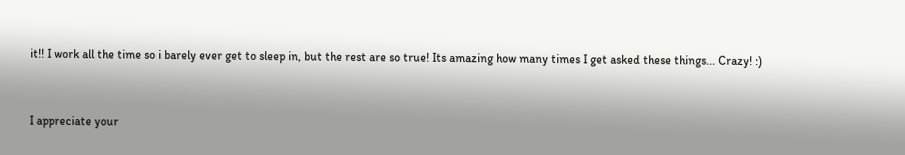it!! I work all the time so i barely ever get to sleep in, but the rest are so true! Its amazing how many times I get asked these things... Crazy! :)


I appreciate your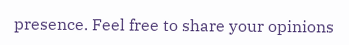presence. Feel free to share your opinions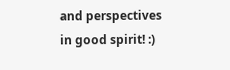and perspectives in good spirit! :)